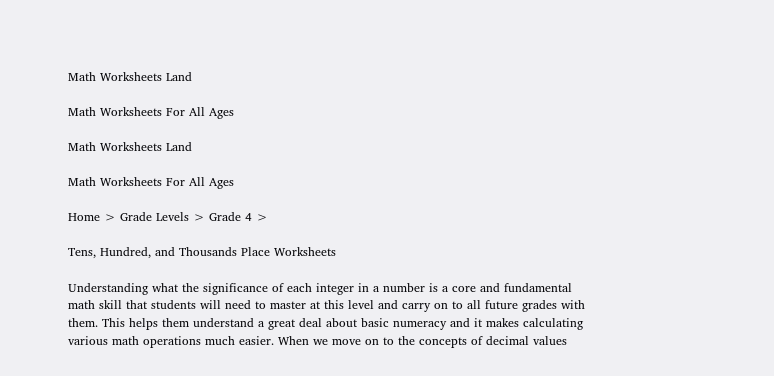Math Worksheets Land

Math Worksheets For All Ages

Math Worksheets Land

Math Worksheets For All Ages

Home > Grade Levels > Grade 4 >

Tens, Hundred, and Thousands Place Worksheets

Understanding what the significance of each integer in a number is a core and fundamental math skill that students will need to master at this level and carry on to all future grades with them. This helps them understand a great deal about basic numeracy and it makes calculating various math operations much easier. When we move on to the concepts of decimal values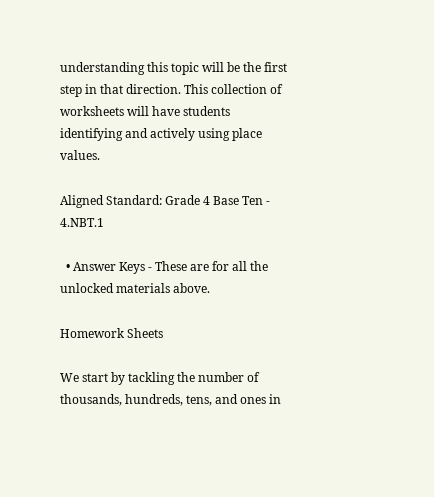understanding this topic will be the first step in that direction. This collection of worksheets will have students identifying and actively using place values.

Aligned Standard: Grade 4 Base Ten - 4.NBT.1

  • Answer Keys - These are for all the unlocked materials above.

Homework Sheets

We start by tackling the number of thousands, hundreds, tens, and ones in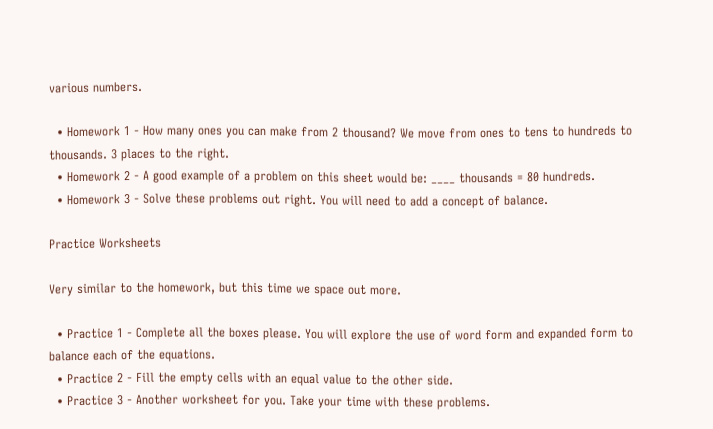various numbers.

  • Homework 1 - How many ones you can make from 2 thousand? We move from ones to tens to hundreds to thousands. 3 places to the right.
  • Homework 2 - A good example of a problem on this sheet would be: ____ thousands = 80 hundreds.
  • Homework 3 - Solve these problems out right. You will need to add a concept of balance.

Practice Worksheets

Very similar to the homework, but this time we space out more.

  • Practice 1 - Complete all the boxes please. You will explore the use of word form and expanded form to balance each of the equations.
  • Practice 2 - Fill the empty cells with an equal value to the other side.
  • Practice 3 - Another worksheet for you. Take your time with these problems.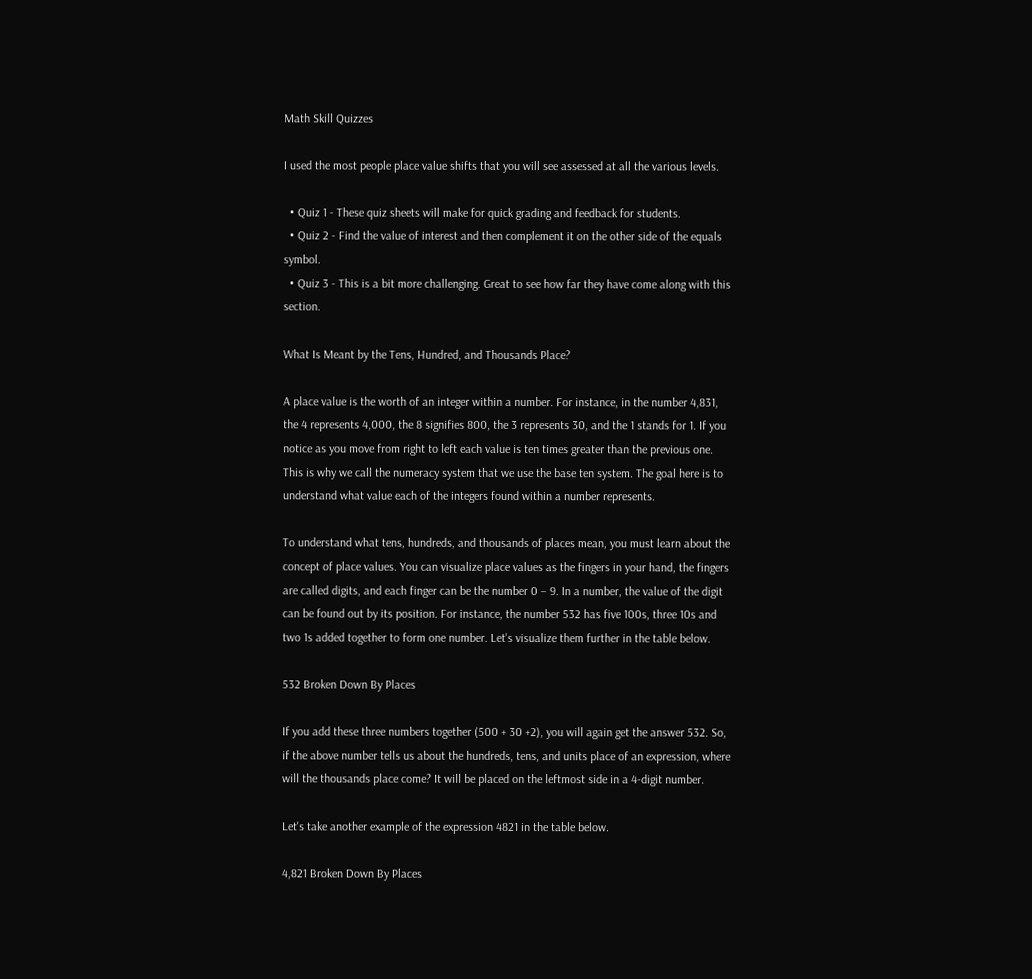Math Skill Quizzes

I used the most people place value shifts that you will see assessed at all the various levels.

  • Quiz 1 - These quiz sheets will make for quick grading and feedback for students.
  • Quiz 2 - Find the value of interest and then complement it on the other side of the equals symbol.
  • Quiz 3 - This is a bit more challenging. Great to see how far they have come along with this section.

What Is Meant by the Tens, Hundred, and Thousands Place?

A place value is the worth of an integer within a number. For instance, in the number 4,831, the 4 represents 4,000, the 8 signifies 800, the 3 represents 30, and the 1 stands for 1. If you notice as you move from right to left each value is ten times greater than the previous one. This is why we call the numeracy system that we use the base ten system. The goal here is to understand what value each of the integers found within a number represents.

To understand what tens, hundreds, and thousands of places mean, you must learn about the concept of place values. You can visualize place values as the fingers in your hand, the fingers are called digits, and each finger can be the number 0 – 9. In a number, the value of the digit can be found out by its position. For instance, the number 532 has five 100s, three 10s and two 1s added together to form one number. Let's visualize them further in the table below.

532 Broken Down By Places

If you add these three numbers together (500 + 30 +2), you will again get the answer 532. So, if the above number tells us about the hundreds, tens, and units place of an expression, where will the thousands place come? It will be placed on the leftmost side in a 4-digit number.

Let's take another example of the expression 4821 in the table below.

4,821 Broken Down By Places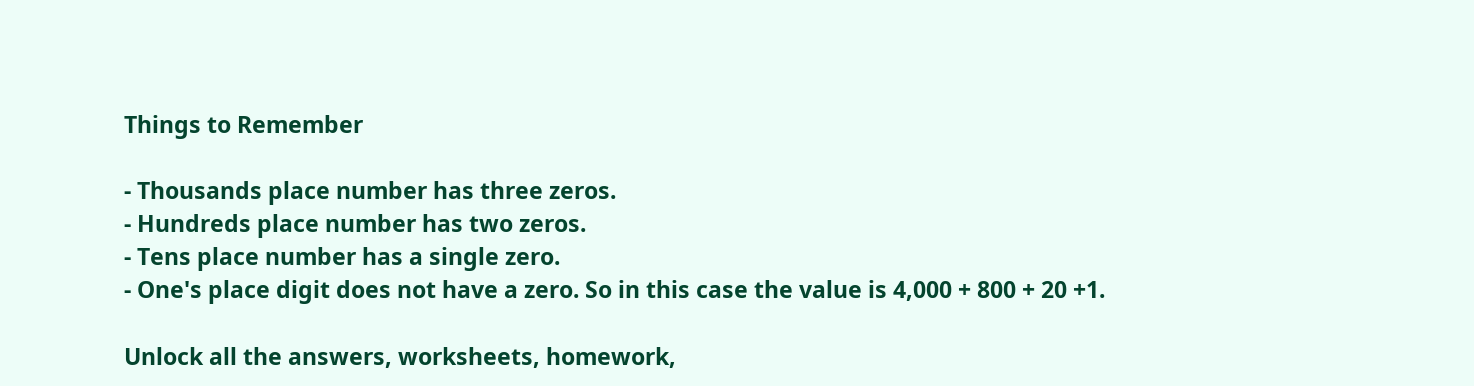Things to Remember

- Thousands place number has three zeros.
- Hundreds place number has two zeros.
- Tens place number has a single zero.
- One's place digit does not have a zero. So in this case the value is 4,000 + 800 + 20 +1.

Unlock all the answers, worksheets, homework,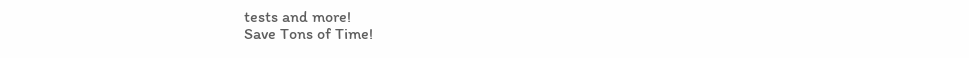tests and more!
Save Tons of Time!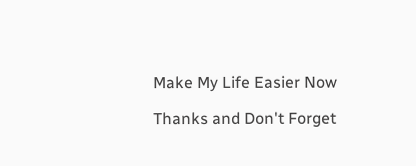Make My Life Easier Now

Thanks and Don't Forget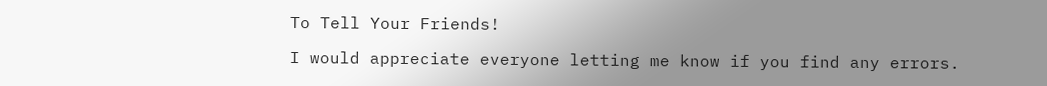To Tell Your Friends!

I would appreciate everyone letting me know if you find any errors.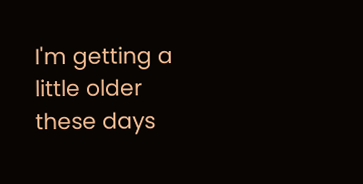I'm getting a little older these days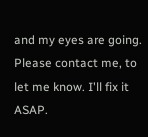and my eyes are going. Please contact me, to let me know. I'll fix it ASAP.